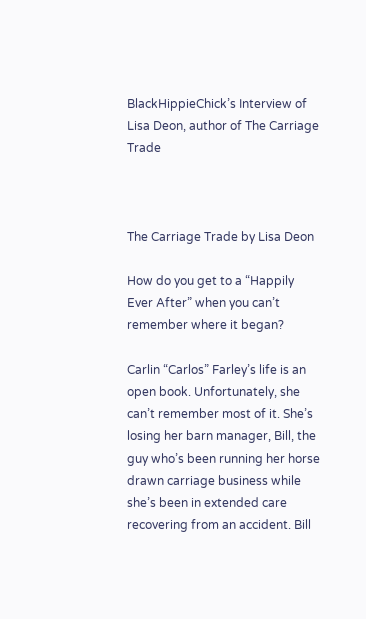BlackHippieChick’s Interview of Lisa Deon, author of The Carriage Trade



The Carriage Trade by Lisa Deon

How do you get to a “Happily Ever After” when you can’t remember where it began?

Carlin “Carlos” Farley’s life is an open book. Unfortunately, she can’t remember most of it. She’s losing her barn manager, Bill, the guy who’s been running her horse drawn carriage business while she’s been in extended care recovering from an accident. Bill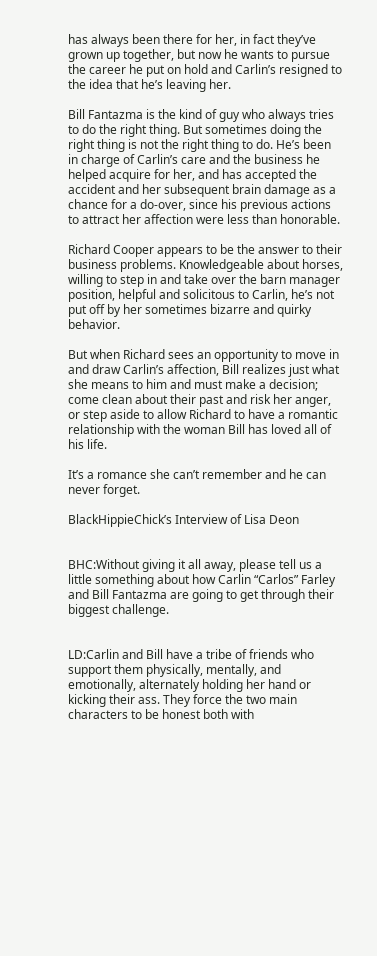has always been there for her, in fact they’ve grown up together, but now he wants to pursue the career he put on hold and Carlin’s resigned to the idea that he’s leaving her.

Bill Fantazma is the kind of guy who always tries to do the right thing. But sometimes doing the right thing is not the right thing to do. He’s been in charge of Carlin’s care and the business he helped acquire for her, and has accepted the accident and her subsequent brain damage as a chance for a do-over, since his previous actions to attract her affection were less than honorable.

Richard Cooper appears to be the answer to their business problems. Knowledgeable about horses, willing to step in and take over the barn manager position, helpful and solicitous to Carlin, he’s not put off by her sometimes bizarre and quirky behavior.

But when Richard sees an opportunity to move in and draw Carlin’s affection, Bill realizes just what she means to him and must make a decision; come clean about their past and risk her anger, or step aside to allow Richard to have a romantic relationship with the woman Bill has loved all of his life.

It’s a romance she can’t remember and he can never forget.

BlackHippieChick’s Interview of Lisa Deon


BHC:Without giving it all away, please tell us a little something about how Carlin “Carlos” Farley and Bill Fantazma are going to get through their biggest challenge.


LD:Carlin and Bill have a tribe of friends who support them physically, mentally, and emotionally, alternately holding her hand or kicking their ass. They force the two main characters to be honest both with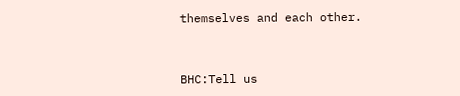themselves and each other.


BHC:Tell us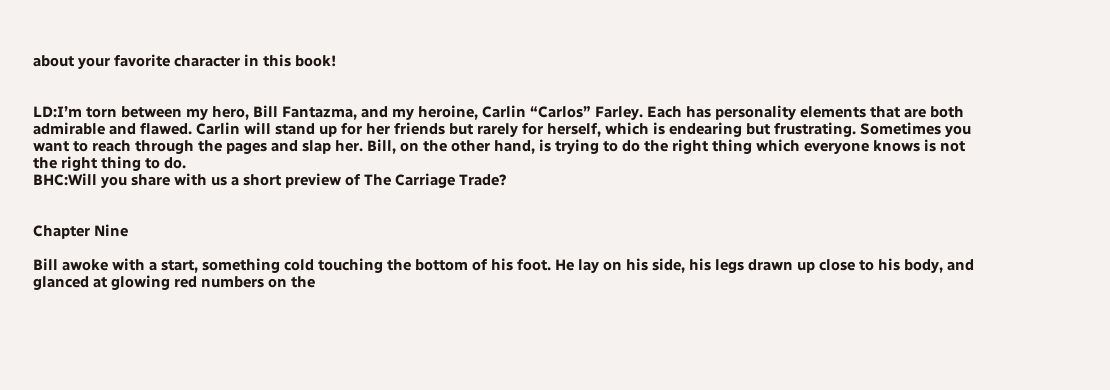about your favorite character in this book!


LD:I’m torn between my hero, Bill Fantazma, and my heroine, Carlin “Carlos” Farley. Each has personality elements that are both admirable and flawed. Carlin will stand up for her friends but rarely for herself, which is endearing but frustrating. Sometimes you want to reach through the pages and slap her. Bill, on the other hand, is trying to do the right thing which everyone knows is not the right thing to do.
BHC:Will you share with us a short preview of The Carriage Trade?


Chapter Nine

Bill awoke with a start, something cold touching the bottom of his foot. He lay on his side, his legs drawn up close to his body, and glanced at glowing red numbers on the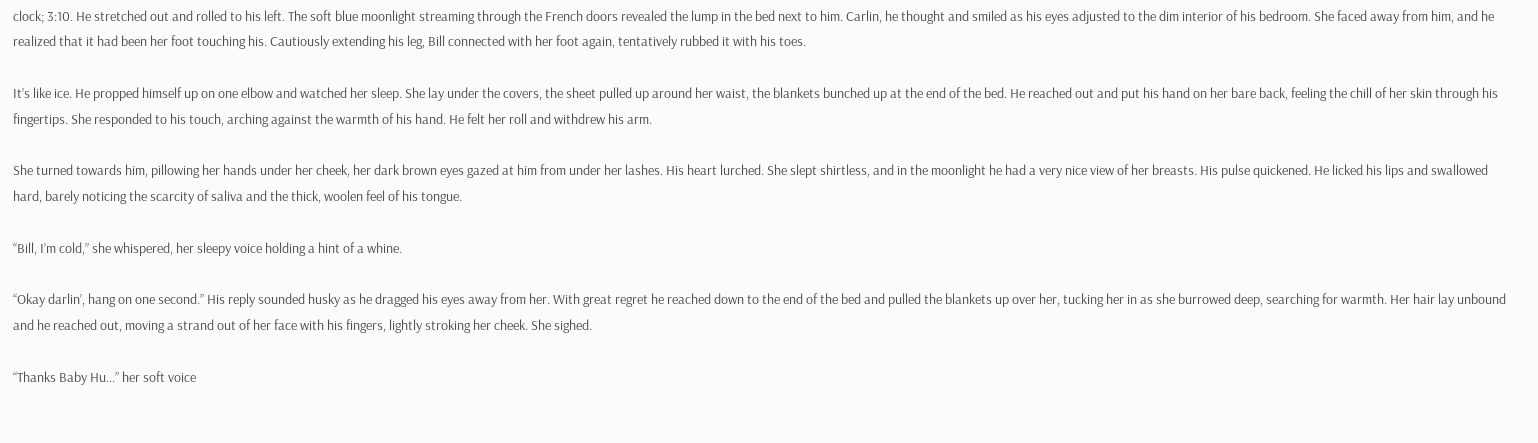clock; 3:10. He stretched out and rolled to his left. The soft blue moonlight streaming through the French doors revealed the lump in the bed next to him. Carlin, he thought and smiled as his eyes adjusted to the dim interior of his bedroom. She faced away from him, and he realized that it had been her foot touching his. Cautiously extending his leg, Bill connected with her foot again, tentatively rubbed it with his toes.

It’s like ice. He propped himself up on one elbow and watched her sleep. She lay under the covers, the sheet pulled up around her waist, the blankets bunched up at the end of the bed. He reached out and put his hand on her bare back, feeling the chill of her skin through his fingertips. She responded to his touch, arching against the warmth of his hand. He felt her roll and withdrew his arm.

She turned towards him, pillowing her hands under her cheek, her dark brown eyes gazed at him from under her lashes. His heart lurched. She slept shirtless, and in the moonlight he had a very nice view of her breasts. His pulse quickened. He licked his lips and swallowed hard, barely noticing the scarcity of saliva and the thick, woolen feel of his tongue.

“Bill, I’m cold,” she whispered, her sleepy voice holding a hint of a whine.

“Okay darlin’, hang on one second.” His reply sounded husky as he dragged his eyes away from her. With great regret he reached down to the end of the bed and pulled the blankets up over her, tucking her in as she burrowed deep, searching for warmth. Her hair lay unbound and he reached out, moving a strand out of her face with his fingers, lightly stroking her cheek. She sighed.

“Thanks Baby Hu…” her soft voice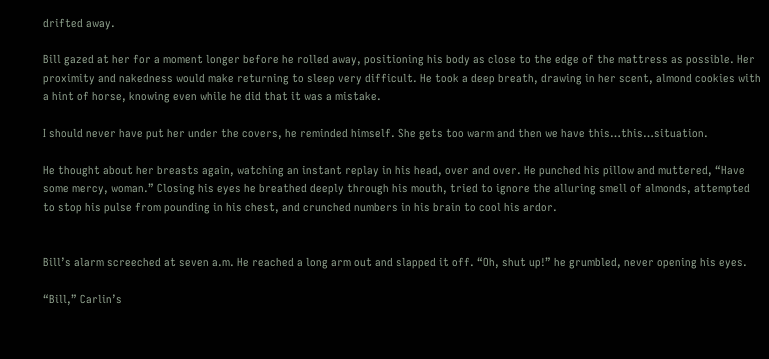drifted away.

Bill gazed at her for a moment longer before he rolled away, positioning his body as close to the edge of the mattress as possible. Her proximity and nakedness would make returning to sleep very difficult. He took a deep breath, drawing in her scent, almond cookies with a hint of horse, knowing even while he did that it was a mistake.

I should never have put her under the covers, he reminded himself. She gets too warm and then we have this…this…situation.

He thought about her breasts again, watching an instant replay in his head, over and over. He punched his pillow and muttered, “Have some mercy, woman.” Closing his eyes he breathed deeply through his mouth, tried to ignore the alluring smell of almonds, attempted to stop his pulse from pounding in his chest, and crunched numbers in his brain to cool his ardor.


Bill’s alarm screeched at seven a.m. He reached a long arm out and slapped it off. “Oh, shut up!” he grumbled, never opening his eyes.

“Bill,” Carlin’s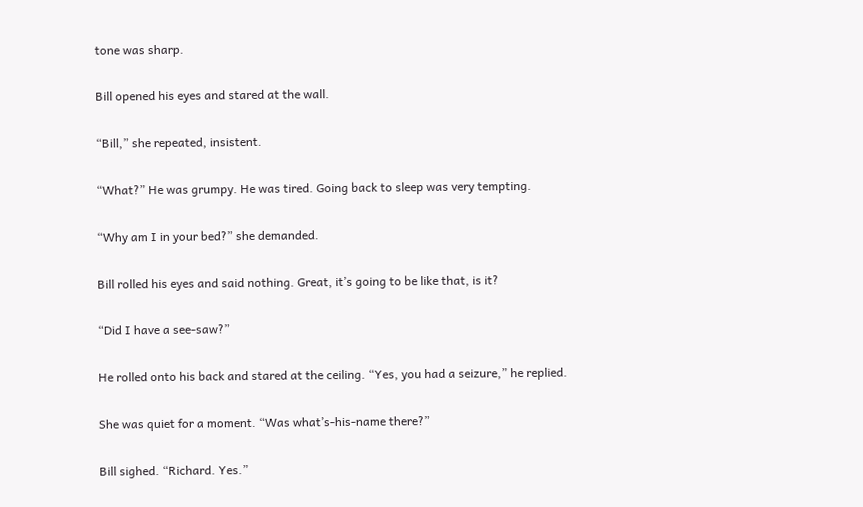tone was sharp.

Bill opened his eyes and stared at the wall.

“Bill,” she repeated, insistent.

“What?” He was grumpy. He was tired. Going back to sleep was very tempting.

“Why am I in your bed?” she demanded.

Bill rolled his eyes and said nothing. Great, it’s going to be like that, is it?

“Did I have a see-saw?”

He rolled onto his back and stared at the ceiling. “Yes, you had a seizure,” he replied.

She was quiet for a moment. “Was what’s-his-name there?”

Bill sighed. “Richard. Yes.”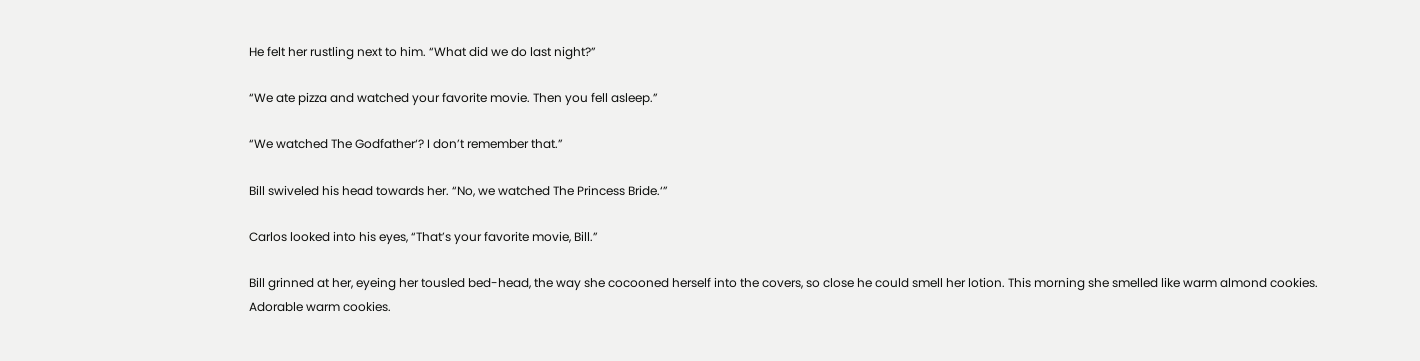He felt her rustling next to him. “What did we do last night?”

“We ate pizza and watched your favorite movie. Then you fell asleep.”

“We watched The Godfather‘? I don’t remember that.”

Bill swiveled his head towards her. “No, we watched The Princess Bride.‘”

Carlos looked into his eyes, “That’s your favorite movie, Bill.”

Bill grinned at her, eyeing her tousled bed-head, the way she cocooned herself into the covers, so close he could smell her lotion. This morning she smelled like warm almond cookies. Adorable warm cookies.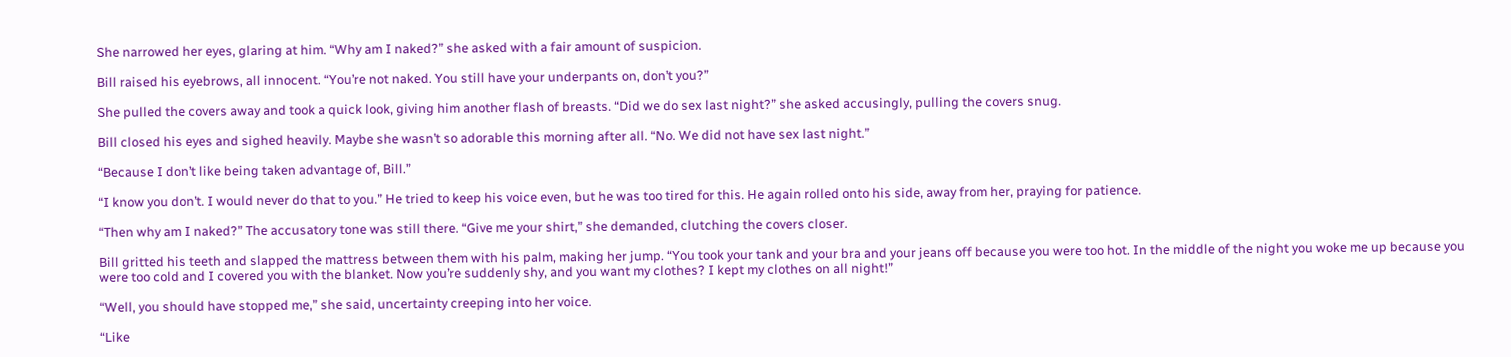She narrowed her eyes, glaring at him. “Why am I naked?” she asked with a fair amount of suspicion.

Bill raised his eyebrows, all innocent. “You’re not naked. You still have your underpants on, don’t you?”

She pulled the covers away and took a quick look, giving him another flash of breasts. “Did we do sex last night?” she asked accusingly, pulling the covers snug.

Bill closed his eyes and sighed heavily. Maybe she wasn’t so adorable this morning after all. “No. We did not have sex last night.”

“Because I don’t like being taken advantage of, Bill.”

“I know you don’t. I would never do that to you.” He tried to keep his voice even, but he was too tired for this. He again rolled onto his side, away from her, praying for patience.

“Then why am I naked?” The accusatory tone was still there. “Give me your shirt,” she demanded, clutching the covers closer.

Bill gritted his teeth and slapped the mattress between them with his palm, making her jump. “You took your tank and your bra and your jeans off because you were too hot. In the middle of the night you woke me up because you were too cold and I covered you with the blanket. Now you’re suddenly shy, and you want my clothes? I kept my clothes on all night!”

“Well, you should have stopped me,” she said, uncertainty creeping into her voice.

“Like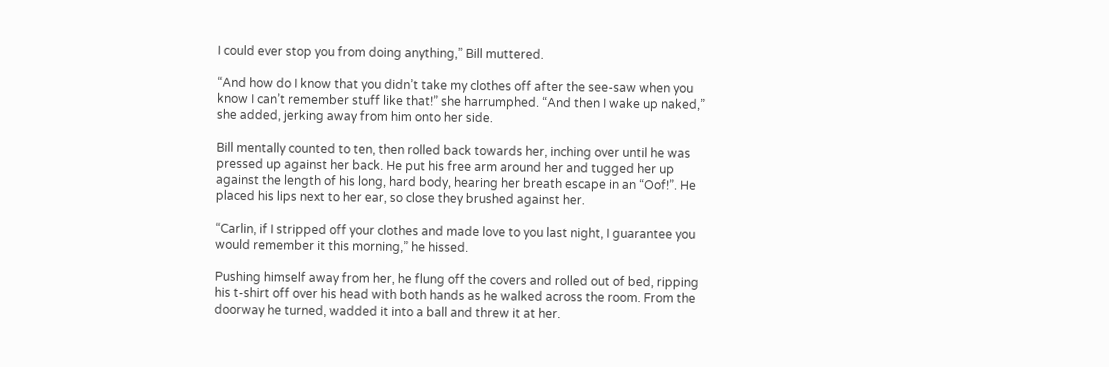I could ever stop you from doing anything,” Bill muttered.

“And how do I know that you didn’t take my clothes off after the see-saw when you know I can’t remember stuff like that!” she harrumphed. “And then I wake up naked,” she added, jerking away from him onto her side.

Bill mentally counted to ten, then rolled back towards her, inching over until he was pressed up against her back. He put his free arm around her and tugged her up against the length of his long, hard body, hearing her breath escape in an “Oof!”. He placed his lips next to her ear, so close they brushed against her.

“Carlin, if I stripped off your clothes and made love to you last night, I guarantee you would remember it this morning,” he hissed.

Pushing himself away from her, he flung off the covers and rolled out of bed, ripping his t-shirt off over his head with both hands as he walked across the room. From the doorway he turned, wadded it into a ball and threw it at her.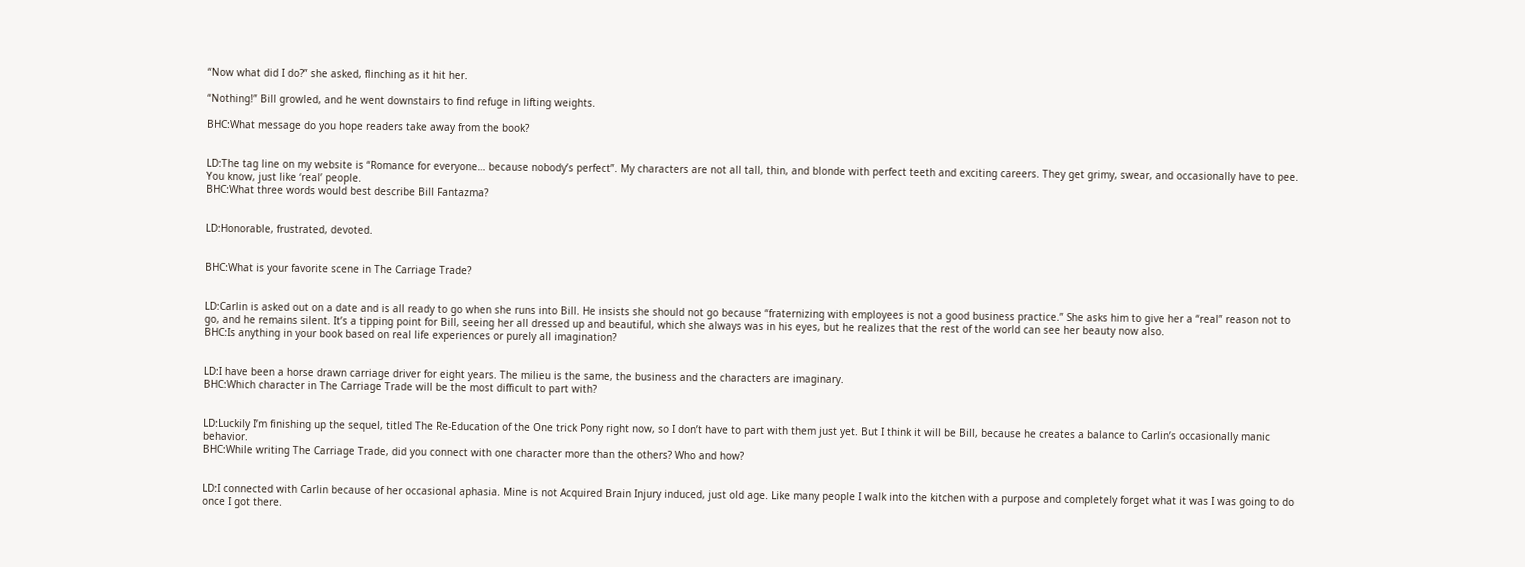“Now what did I do?” she asked, flinching as it hit her.

“Nothing!” Bill growled, and he went downstairs to find refuge in lifting weights.

BHC:What message do you hope readers take away from the book?


LD:The tag line on my website is “Romance for everyone… because nobody’s perfect”. My characters are not all tall, thin, and blonde with perfect teeth and exciting careers. They get grimy, swear, and occasionally have to pee. You know, just like ‘real’ people.
BHC:What three words would best describe Bill Fantazma?


LD:Honorable, frustrated, devoted.


BHC:What is your favorite scene in The Carriage Trade?


LD:Carlin is asked out on a date and is all ready to go when she runs into Bill. He insists she should not go because “fraternizing with employees is not a good business practice.” She asks him to give her a “real” reason not to go, and he remains silent. It’s a tipping point for Bill, seeing her all dressed up and beautiful, which she always was in his eyes, but he realizes that the rest of the world can see her beauty now also.
BHC:Is anything in your book based on real life experiences or purely all imagination?


LD:I have been a horse drawn carriage driver for eight years. The milieu is the same, the business and the characters are imaginary.
BHC:Which character in The Carriage Trade will be the most difficult to part with?


LD:Luckily I’m finishing up the sequel, titled The Re-Education of the One trick Pony right now, so I don’t have to part with them just yet. But I think it will be Bill, because he creates a balance to Carlin’s occasionally manic behavior.
BHC:While writing The Carriage Trade, did you connect with one character more than the others? Who and how?


LD:I connected with Carlin because of her occasional aphasia. Mine is not Acquired Brain Injury induced, just old age. Like many people I walk into the kitchen with a purpose and completely forget what it was I was going to do once I got there.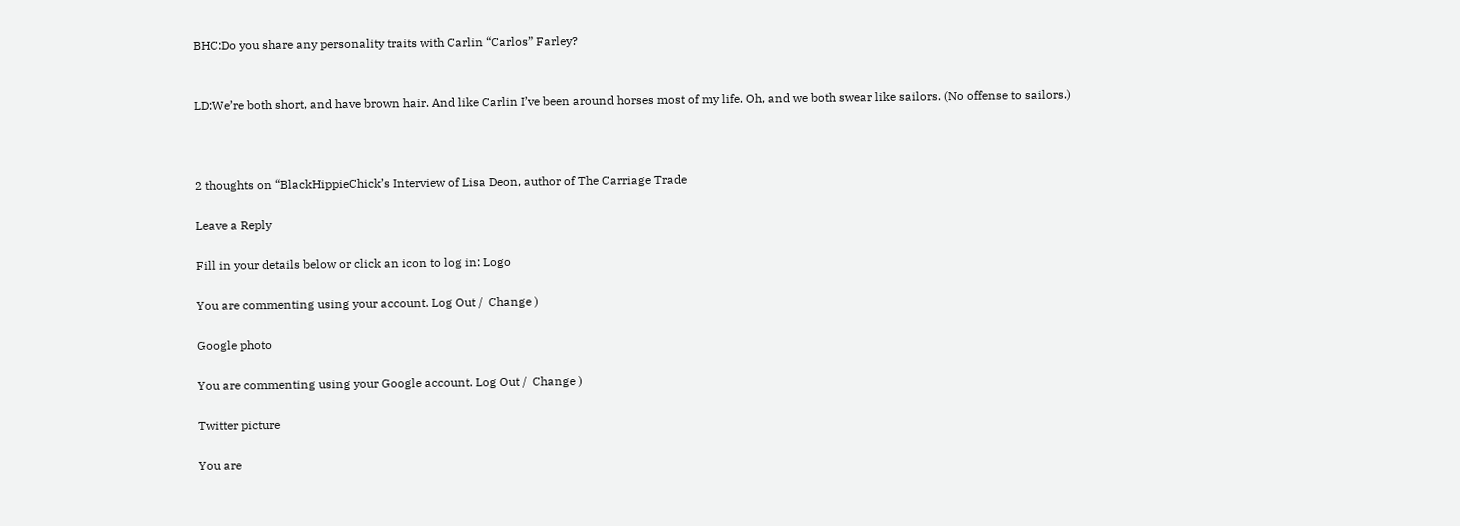BHC:Do you share any personality traits with Carlin “Carlos” Farley?


LD:We’re both short, and have brown hair. And like Carlin I’ve been around horses most of my life. Oh, and we both swear like sailors. (No offense to sailors.)



2 thoughts on “BlackHippieChick’s Interview of Lisa Deon, author of The Carriage Trade

Leave a Reply

Fill in your details below or click an icon to log in: Logo

You are commenting using your account. Log Out /  Change )

Google photo

You are commenting using your Google account. Log Out /  Change )

Twitter picture

You are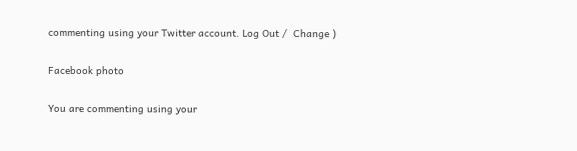commenting using your Twitter account. Log Out /  Change )

Facebook photo

You are commenting using your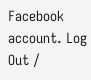Facebook account. Log Out /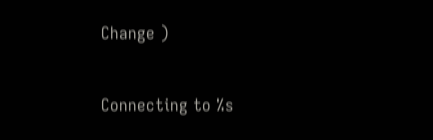Change )

Connecting to %s